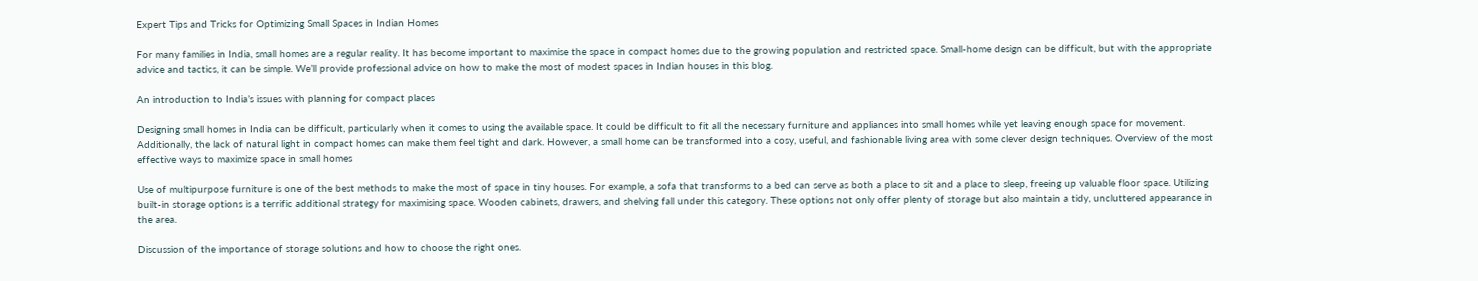Expert Tips and Tricks for Optimizing Small Spaces in Indian Homes

For many families in India, small homes are a regular reality. It has become important to maximise the space in compact homes due to the growing population and restricted space. Small-home design can be difficult, but with the appropriate advice and tactics, it can be simple. We’ll provide professional advice on how to make the most of modest spaces in Indian houses in this blog.

An introduction to India’s issues with planning for compact places

Designing small homes in India can be difficult, particularly when it comes to using the available space. It could be difficult to fit all the necessary furniture and appliances into small homes while yet leaving enough space for movement. Additionally, the lack of natural light in compact homes can make them feel tight and dark. However, a small home can be transformed into a cosy, useful, and fashionable living area with some clever design techniques. Overview of the most effective ways to maximize space in small homes

Use of multipurpose furniture is one of the best methods to make the most of space in tiny houses. For example, a sofa that transforms to a bed can serve as both a place to sit and a place to sleep, freeing up valuable floor space. Utilizing built-in storage options is a terrific additional strategy for maximising space. Wooden cabinets, drawers, and shelving fall under this category. These options not only offer plenty of storage but also maintain a tidy, uncluttered appearance in the area.

Discussion of the importance of storage solutions and how to choose the right ones.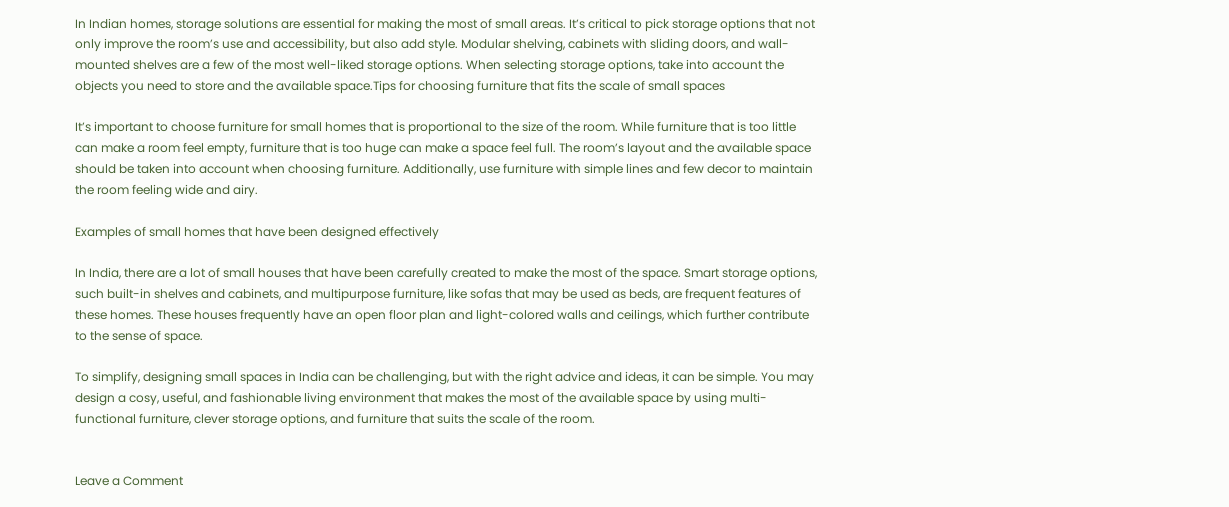In Indian homes, storage solutions are essential for making the most of small areas. It’s critical to pick storage options that not only improve the room’s use and accessibility, but also add style. Modular shelving, cabinets with sliding doors, and wall-mounted shelves are a few of the most well-liked storage options. When selecting storage options, take into account the objects you need to store and the available space.Tips for choosing furniture that fits the scale of small spaces

It’s important to choose furniture for small homes that is proportional to the size of the room. While furniture that is too little can make a room feel empty, furniture that is too huge can make a space feel full. The room’s layout and the available space should be taken into account when choosing furniture. Additionally, use furniture with simple lines and few decor to maintain the room feeling wide and airy.

Examples of small homes that have been designed effectively

In India, there are a lot of small houses that have been carefully created to make the most of the space. Smart storage options, such built-in shelves and cabinets, and multipurpose furniture, like sofas that may be used as beds, are frequent features of these homes. These houses frequently have an open floor plan and light-colored walls and ceilings, which further contribute to the sense of space.

To simplify, designing small spaces in India can be challenging, but with the right advice and ideas, it can be simple. You may design a cosy, useful, and fashionable living environment that makes the most of the available space by using multi-functional furniture, clever storage options, and furniture that suits the scale of the room.


Leave a Comment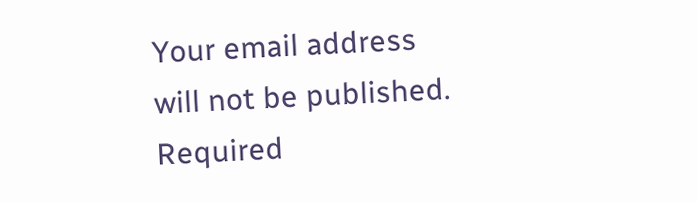Your email address will not be published. Required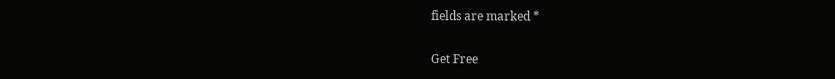fields are marked *

Get Free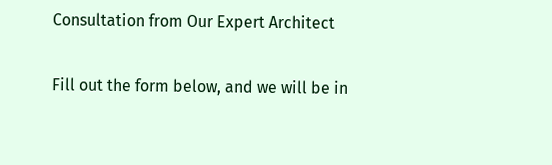Consultation from Our Expert Architect

Fill out the form below, and we will be in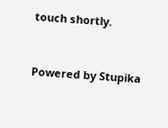touch shortly.


Powered by Stupika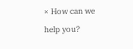× How can we help you?